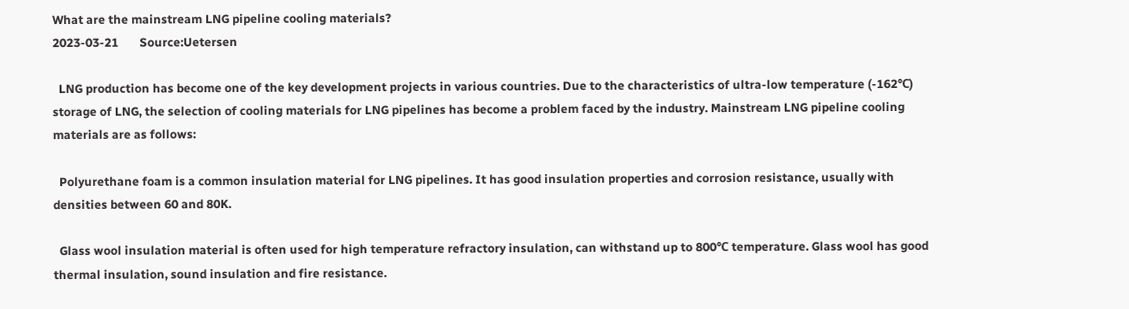What are the mainstream LNG pipeline cooling materials?
2023-03-21       Source:Uetersen

  LNG production has become one of the key development projects in various countries. Due to the characteristics of ultra-low temperature (-162℃) storage of LNG, the selection of cooling materials for LNG pipelines has become a problem faced by the industry. Mainstream LNG pipeline cooling materials are as follows:

  Polyurethane foam is a common insulation material for LNG pipelines. It has good insulation properties and corrosion resistance, usually with densities between 60 and 80K.

  Glass wool insulation material is often used for high temperature refractory insulation, can withstand up to 800℃ temperature. Glass wool has good thermal insulation, sound insulation and fire resistance.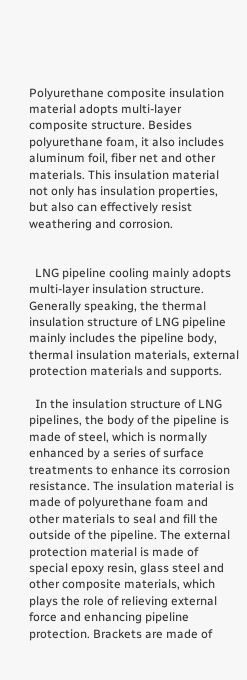Polyurethane composite insulation material adopts multi-layer composite structure. Besides polyurethane foam, it also includes aluminum foil, fiber net and other materials. This insulation material not only has insulation properties, but also can effectively resist weathering and corrosion.


  LNG pipeline cooling mainly adopts multi-layer insulation structure. Generally speaking, the thermal insulation structure of LNG pipeline mainly includes the pipeline body, thermal insulation materials, external protection materials and supports.

  In the insulation structure of LNG pipelines, the body of the pipeline is made of steel, which is normally enhanced by a series of surface treatments to enhance its corrosion resistance. The insulation material is made of polyurethane foam and other materials to seal and fill the outside of the pipeline. The external protection material is made of special epoxy resin, glass steel and other composite materials, which plays the role of relieving external force and enhancing pipeline protection. Brackets are made of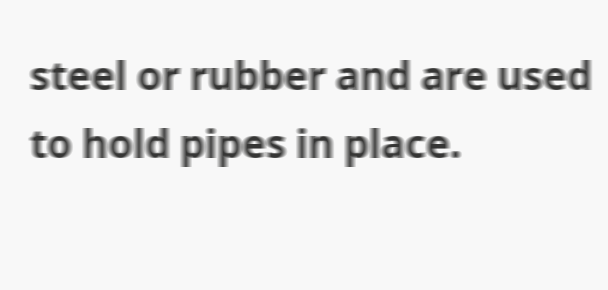steel or rubber and are used to hold pipes in place.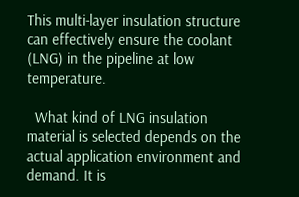This multi-layer insulation structure can effectively ensure the coolant (LNG) in the pipeline at low temperature.

  What kind of LNG insulation material is selected depends on the actual application environment and demand. It is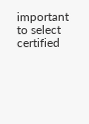important to select certified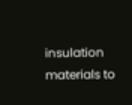insulation materials to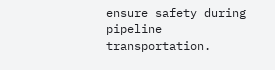ensure safety during pipeline transportation.